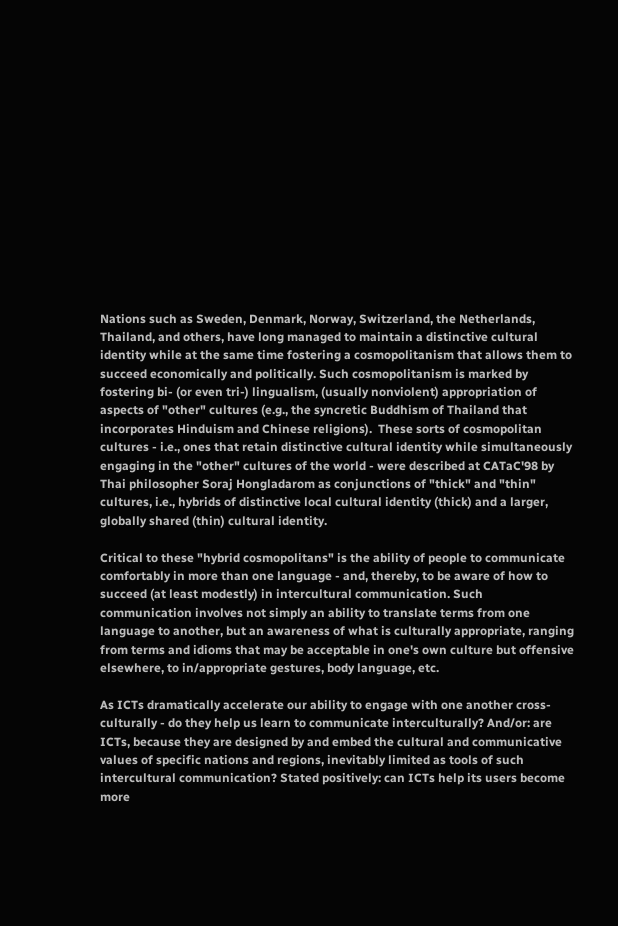Nations such as Sweden, Denmark, Norway, Switzerland, the Netherlands, Thailand, and others, have long managed to maintain a distinctive cultural identity while at the same time fostering a cosmopolitanism that allows them to succeed economically and politically. Such cosmopolitanism is marked by fostering bi- (or even tri-) lingualism, (usually nonviolent) appropriation of aspects of "other" cultures (e.g., the syncretic Buddhism of Thailand that incorporates Hinduism and Chinese religions).  These sorts of cosmopolitan cultures - i.e., ones that retain distinctive cultural identity while simultaneously engaging in the "other" cultures of the world - were described at CATaC'98 by Thai philosopher Soraj Hongladarom as conjunctions of "thick" and "thin" cultures, i.e., hybrids of distinctive local cultural identity (thick) and a larger, globally shared (thin) cultural identity.

Critical to these "hybrid cosmopolitans" is the ability of people to communicate comfortably in more than one language - and, thereby, to be aware of how to succeed (at least modestly) in intercultural communication. Such communication involves not simply an ability to translate terms from one language to another, but an awareness of what is culturally appropriate, ranging from terms and idioms that may be acceptable in one's own culture but offensive elsewhere, to in/appropriate gestures, body language, etc.

As ICTs dramatically accelerate our ability to engage with one another cross-culturally - do they help us learn to communicate interculturally? And/or: are ICTs, because they are designed by and embed the cultural and communicative values of specific nations and regions, inevitably limited as tools of such intercultural communication? Stated positively: can ICTs help its users become more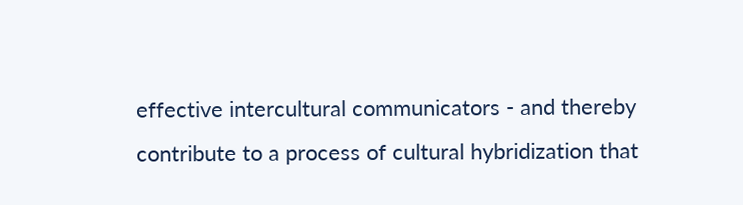effective intercultural communicators - and thereby contribute to a process of cultural hybridization that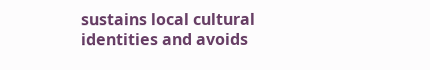sustains local cultural identities and avoids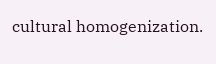cultural homogenization.